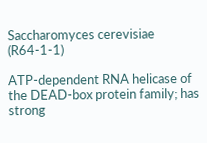Saccharomyces cerevisiae (R64-1-1)

ATP-dependent RNA helicase of the DEAD-box protein family; has strong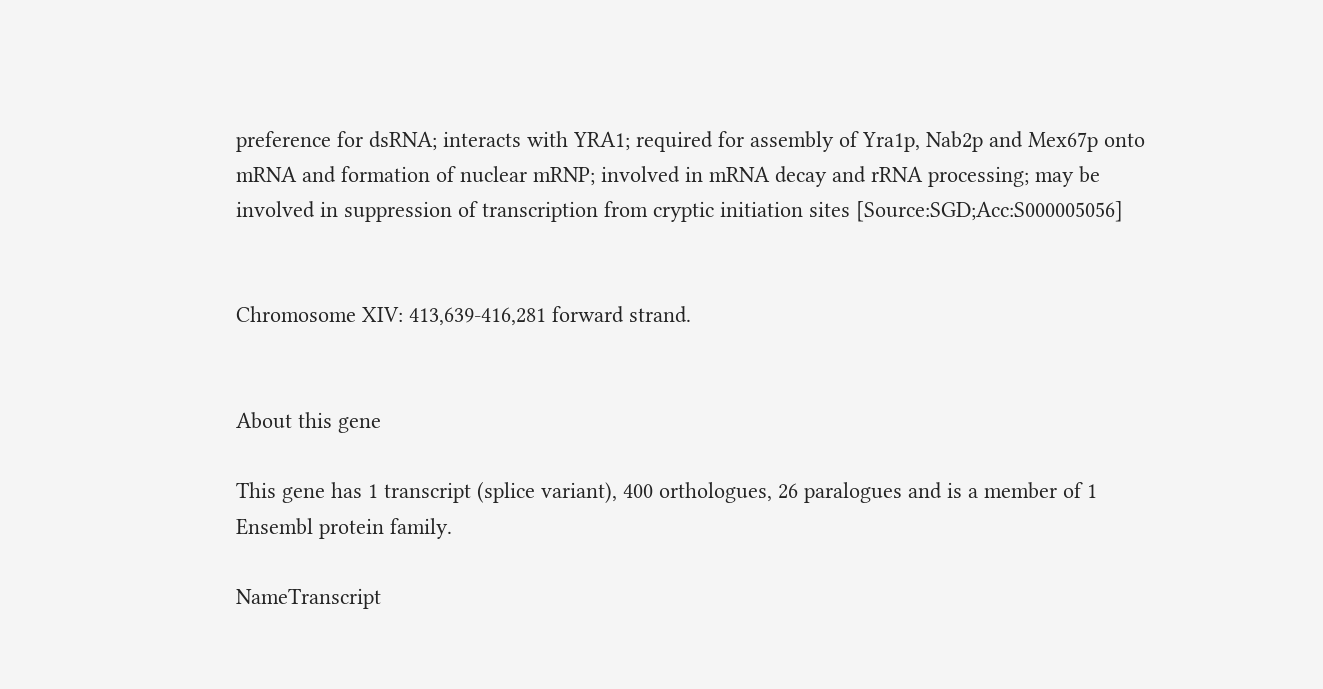preference for dsRNA; interacts with YRA1; required for assembly of Yra1p, Nab2p and Mex67p onto mRNA and formation of nuclear mRNP; involved in mRNA decay and rRNA processing; may be involved in suppression of transcription from cryptic initiation sites [Source:SGD;Acc:S000005056]


Chromosome XIV: 413,639-416,281 forward strand.


About this gene

This gene has 1 transcript (splice variant), 400 orthologues, 26 paralogues and is a member of 1 Ensembl protein family.

NameTranscript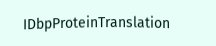IDbpProteinTranslation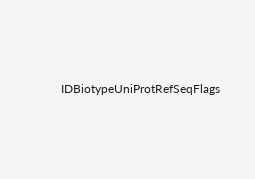IDBiotypeUniProtRefSeqFlags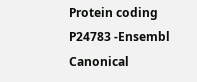Protein coding
P24783 -Ensembl Canonical